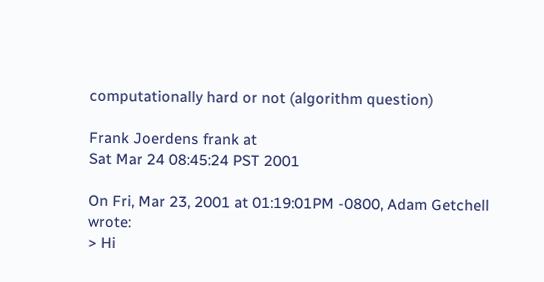computationally hard or not (algorithm question)

Frank Joerdens frank at
Sat Mar 24 08:45:24 PST 2001

On Fri, Mar 23, 2001 at 01:19:01PM -0800, Adam Getchell wrote:
> Hi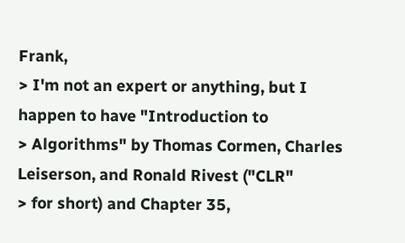Frank,
> I'm not an expert or anything, but I happen to have "Introduction to
> Algorithms" by Thomas Cormen, Charles Leiserson, and Ronald Rivest ("CLR"
> for short) and Chapter 35,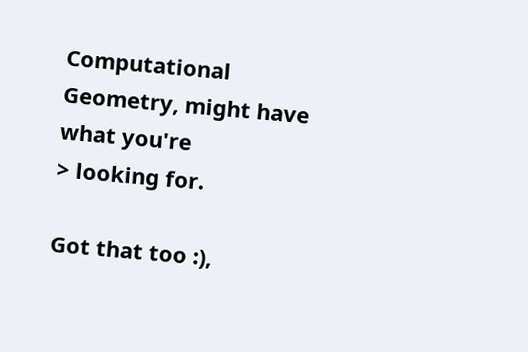Computational Geometry, might have what you're
> looking for.

Got that too :),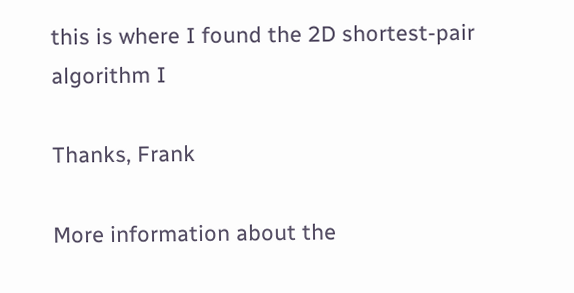this is where I found the 2D shortest-pair algorithm I

Thanks, Frank

More information about the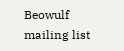Beowulf mailing list